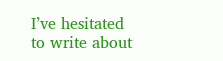I’ve hesitated to write about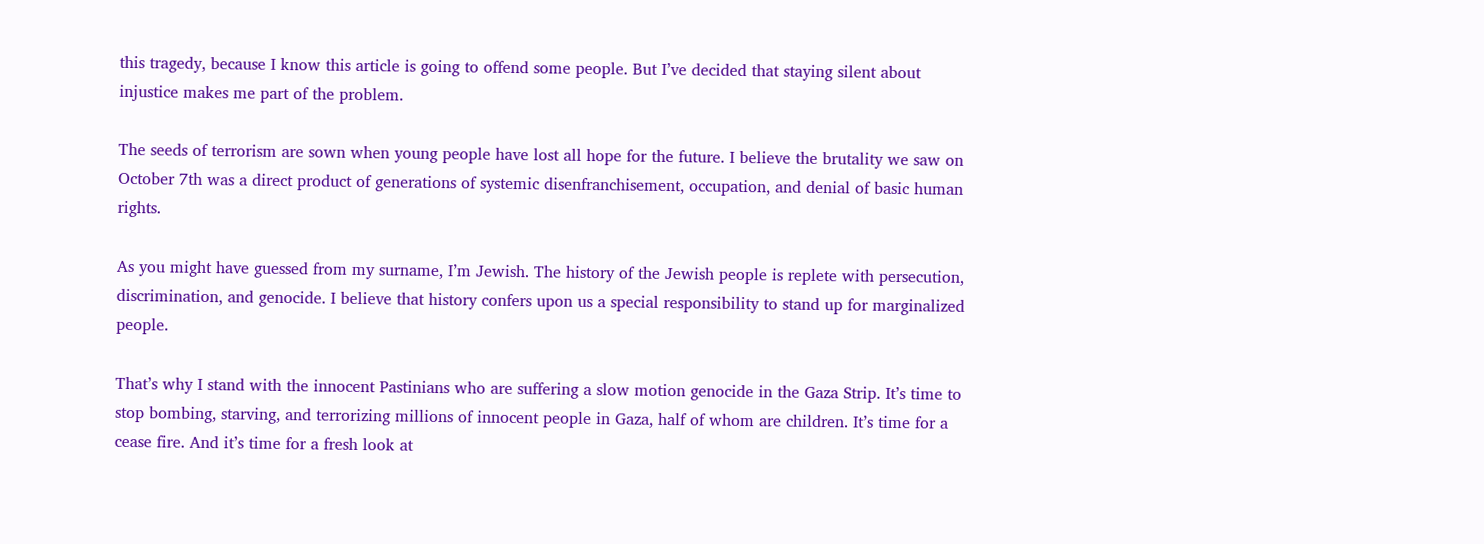this tragedy, because I know this article is going to offend some people. But I’ve decided that staying silent about injustice makes me part of the problem.

The seeds of terrorism are sown when young people have lost all hope for the future. I believe the brutality we saw on October 7th was a direct product of generations of systemic disenfranchisement, occupation, and denial of basic human rights.

As you might have guessed from my surname, I’m Jewish. The history of the Jewish people is replete with persecution, discrimination, and genocide. I believe that history confers upon us a special responsibility to stand up for marginalized people.

That’s why I stand with the innocent Pastinians who are suffering a slow motion genocide in the Gaza Strip. It’s time to stop bombing, starving, and terrorizing millions of innocent people in Gaza, half of whom are children. It’s time for a cease fire. And it’s time for a fresh look at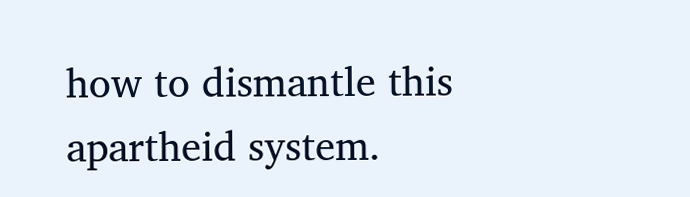how to dismantle this apartheid system.